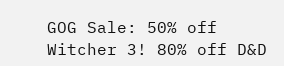GOG Sale: 50% off Witcher 3! 80% off D&D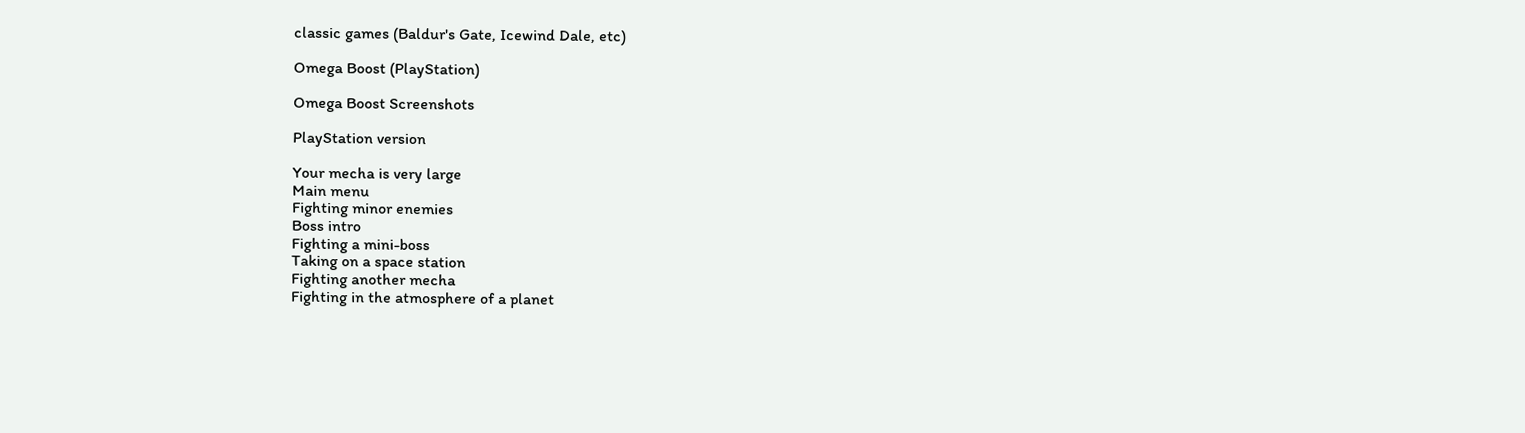classic games (Baldur's Gate, Icewind Dale, etc)

Omega Boost (PlayStation)

Omega Boost Screenshots

PlayStation version

Your mecha is very large
Main menu
Fighting minor enemies
Boss intro
Fighting a mini-boss
Taking on a space station
Fighting another mecha
Fighting in the atmosphere of a planet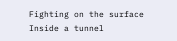Fighting on the surface
Inside a tunnel